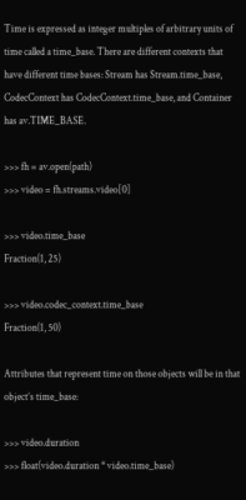Time is expressed as integer multiples of arbitrary units of time called a time_base. There are different contexts that have different time bases: Stream has Stream.time_base, CodecContext has CodecContext.time_base, and Container has av.TIME_BASE.

>>> fh = av.open(path)
>>> video = fh.streams.video[0]

>>> video.time_base
Fraction(1, 25)

>>> video.codec_context.time_base
Fraction(1, 50)

Attributes that represent time on those objects will be in that object’s time_base:

>>> video.duration
>>> float(video.duration * video.time_base)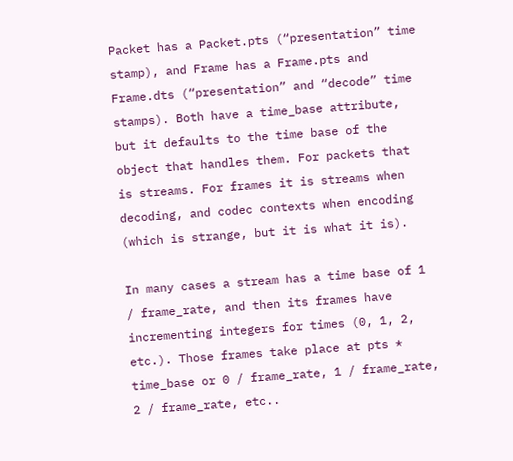Packet has a Packet.pts (“presentation” time stamp), and Frame has a Frame.pts and Frame.dts (“presentation” and “decode” time stamps). Both have a time_base attribute, but it defaults to the time base of the object that handles them. For packets that is streams. For frames it is streams when decoding, and codec contexts when encoding (which is strange, but it is what it is).

In many cases a stream has a time base of 1 / frame_rate, and then its frames have incrementing integers for times (0, 1, 2, etc.). Those frames take place at pts * time_base or 0 / frame_rate, 1 / frame_rate, 2 / frame_rate, etc..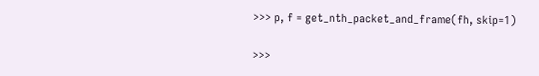>>> p, f = get_nth_packet_and_frame(fh, skip=1)

>>>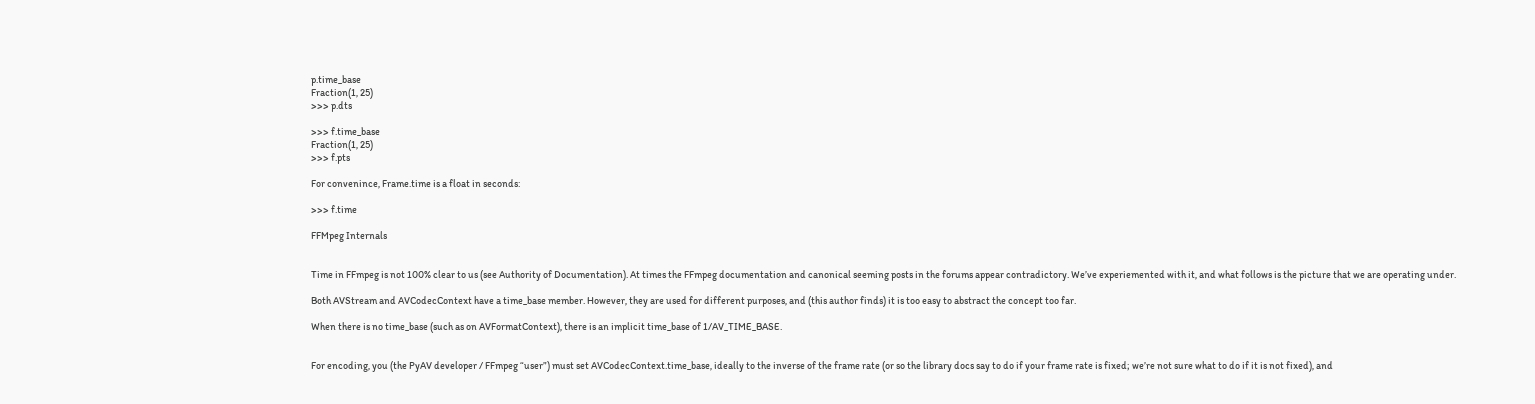p.time_base
Fraction(1, 25)
>>> p.dts

>>> f.time_base
Fraction(1, 25)
>>> f.pts

For convenince, Frame.time is a float in seconds:

>>> f.time

FFMpeg Internals


Time in FFmpeg is not 100% clear to us (see Authority of Documentation). At times the FFmpeg documentation and canonical seeming posts in the forums appear contradictory. We’ve experiemented with it, and what follows is the picture that we are operating under.

Both AVStream and AVCodecContext have a time_base member. However, they are used for different purposes, and (this author finds) it is too easy to abstract the concept too far.

When there is no time_base (such as on AVFormatContext), there is an implicit time_base of 1/AV_TIME_BASE.


For encoding, you (the PyAV developer / FFmpeg “user”) must set AVCodecContext.time_base, ideally to the inverse of the frame rate (or so the library docs say to do if your frame rate is fixed; we’re not sure what to do if it is not fixed), and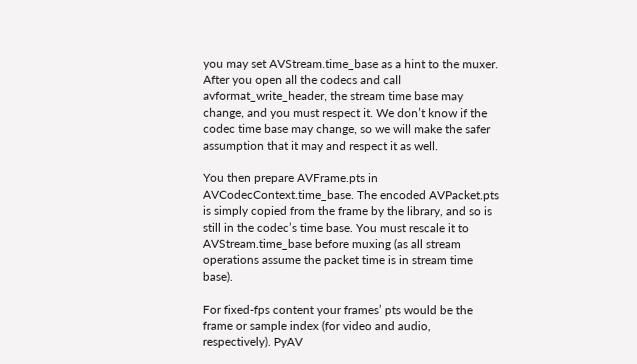you may set AVStream.time_base as a hint to the muxer. After you open all the codecs and call avformat_write_header, the stream time base may change, and you must respect it. We don’t know if the codec time base may change, so we will make the safer assumption that it may and respect it as well.

You then prepare AVFrame.pts in AVCodecContext.time_base. The encoded AVPacket.pts is simply copied from the frame by the library, and so is still in the codec’s time base. You must rescale it to AVStream.time_base before muxing (as all stream operations assume the packet time is in stream time base).

For fixed-fps content your frames’ pts would be the frame or sample index (for video and audio, respectively). PyAV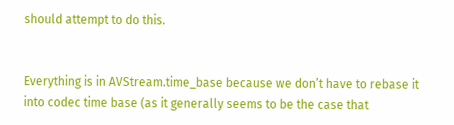should attempt to do this.


Everything is in AVStream.time_base because we don’t have to rebase it into codec time base (as it generally seems to be the case that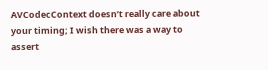AVCodecContext doesn’t really care about your timing; I wish there was a way to assert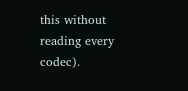this without reading every codec).